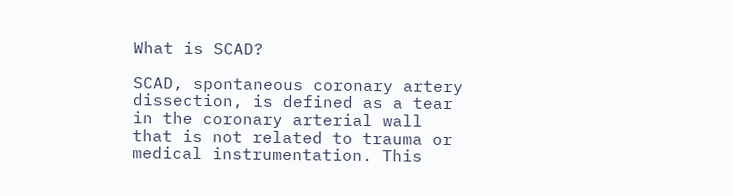What is SCAD?

SCAD, spontaneous coronary artery dissection, is defined as a tear in the coronary arterial wall that is not related to trauma or medical instrumentation. This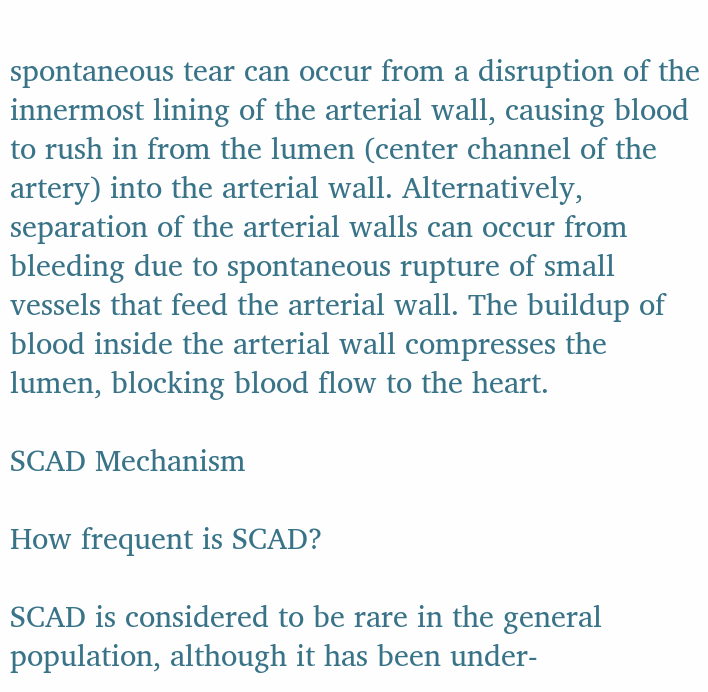spontaneous tear can occur from a disruption of the innermost lining of the arterial wall, causing blood to rush in from the lumen (center channel of the artery) into the arterial wall. Alternatively, separation of the arterial walls can occur from bleeding due to spontaneous rupture of small vessels that feed the arterial wall. The buildup of blood inside the arterial wall compresses the lumen, blocking blood flow to the heart.

SCAD Mechanism

How frequent is SCAD?

SCAD is considered to be rare in the general population, although it has been under-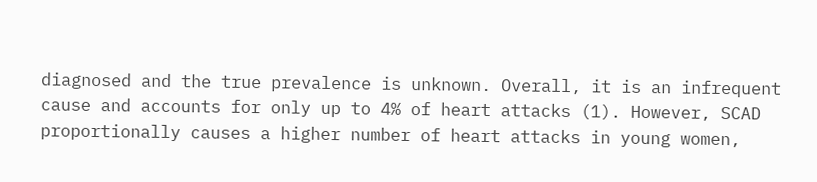diagnosed and the true prevalence is unknown. Overall, it is an infrequent cause and accounts for only up to 4% of heart attacks (1). However, SCAD proportionally causes a higher number of heart attacks in young women,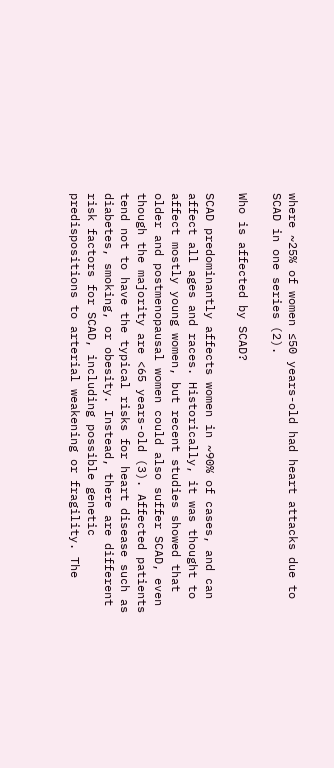where ~25% of women ≤50 years-old had heart attacks due to SCAD in one series (2).

Who is affected by SCAD?

SCAD predominantly affects women in ~90% of cases, and can affect all ages and races. Historically, it was thought to affect mostly young women, but recent studies showed that older and postmenopausal women could also suffer SCAD, even though the majority are <65 years-old (3). Affected patients tend not to have the typical risks for heart disease such as diabetes, smoking, or obesity. Instead, there are different risk factors for SCAD, including possible genetic predispositions to arterial weakening or fragility. The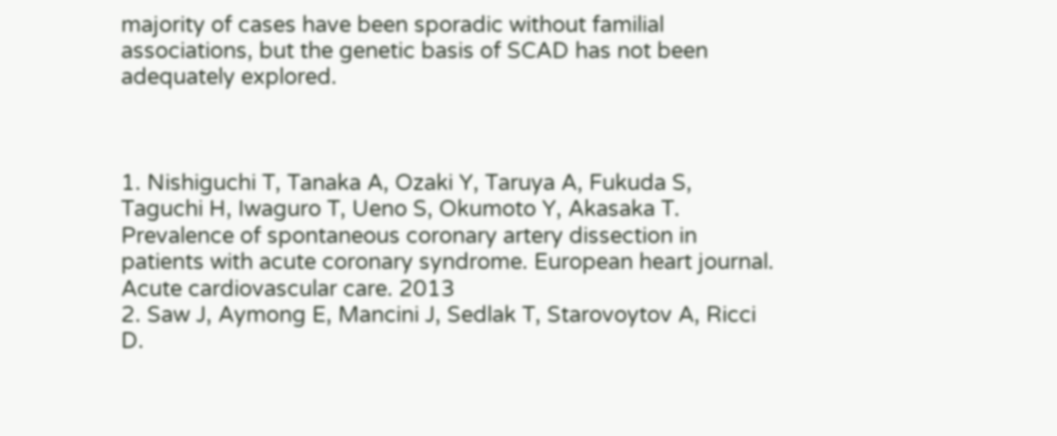majority of cases have been sporadic without familial associations, but the genetic basis of SCAD has not been adequately explored.



1. Nishiguchi T, Tanaka A, Ozaki Y, Taruya A, Fukuda S, Taguchi H, Iwaguro T, Ueno S, Okumoto Y, Akasaka T. Prevalence of spontaneous coronary artery dissection in patients with acute coronary syndrome. European heart journal. Acute cardiovascular care. 2013
2. Saw J, Aymong E, Mancini J, Sedlak T, Starovoytov A, Ricci D.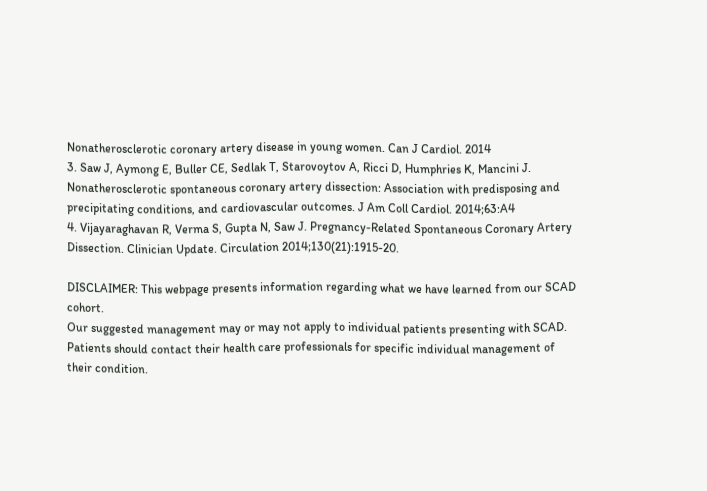Nonatherosclerotic coronary artery disease in young women. Can J Cardiol. 2014
3. Saw J, Aymong E, Buller CE, Sedlak T, Starovoytov A, Ricci D, Humphries K, Mancini J. Nonatherosclerotic spontaneous coronary artery dissection: Association with predisposing and precipitating conditions, and cardiovascular outcomes. J Am Coll Cardiol. 2014;63:A4
4. Vijayaraghavan R, Verma S, Gupta N, Saw J. Pregnancy-Related Spontaneous Coronary Artery Dissection. Clinician Update. Circulation 2014;130(21):1915-20.

DISCLAIMER: This webpage presents information regarding what we have learned from our SCAD cohort.
Our suggested management may or may not apply to individual patients presenting with SCAD.
Patients should contact their health care professionals for specific individual management of their condition.